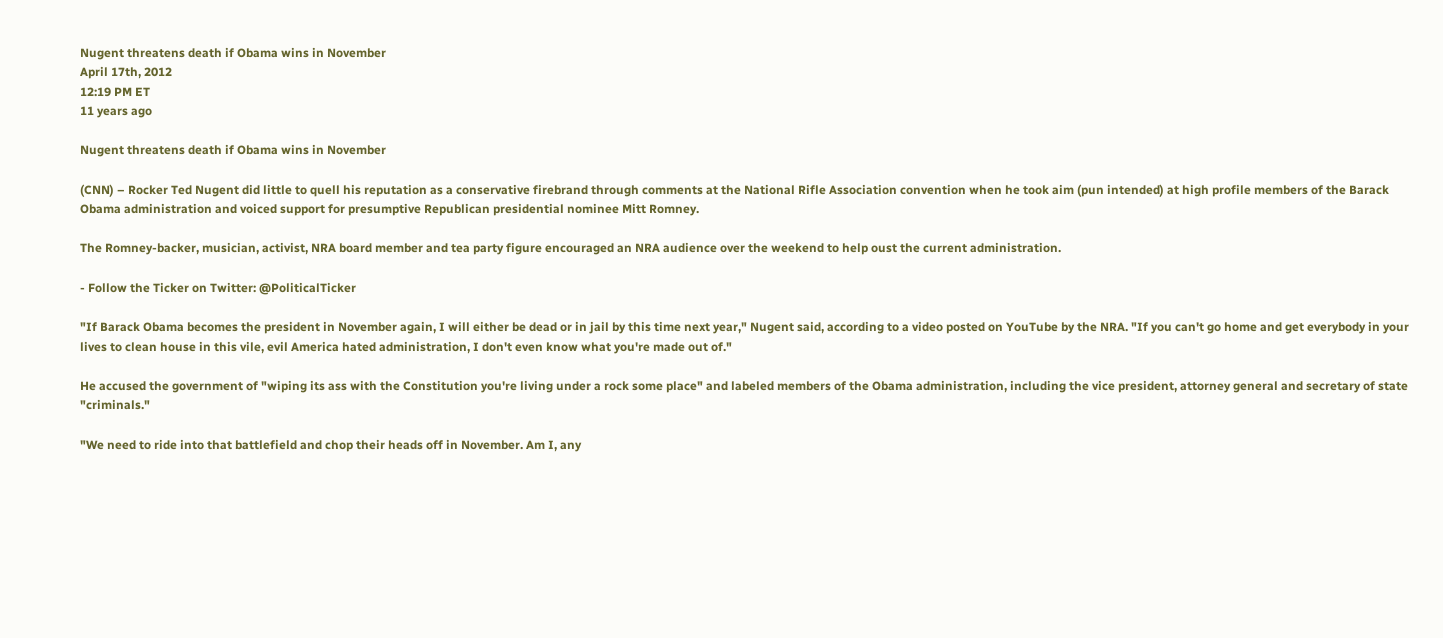Nugent threatens death if Obama wins in November
April 17th, 2012
12:19 PM ET
11 years ago

Nugent threatens death if Obama wins in November

(CNN) – Rocker Ted Nugent did little to quell his reputation as a conservative firebrand through comments at the National Rifle Association convention when he took aim (pun intended) at high profile members of the Barack Obama administration and voiced support for presumptive Republican presidential nominee Mitt Romney.

The Romney-backer, musician, activist, NRA board member and tea party figure encouraged an NRA audience over the weekend to help oust the current administration.

- Follow the Ticker on Twitter: @PoliticalTicker

"If Barack Obama becomes the president in November again, I will either be dead or in jail by this time next year," Nugent said, according to a video posted on YouTube by the NRA. "If you can't go home and get everybody in your lives to clean house in this vile, evil America hated administration, I don't even know what you're made out of."

He accused the government of "wiping its ass with the Constitution you're living under a rock some place" and labeled members of the Obama administration, including the vice president, attorney general and secretary of state "criminals."

"We need to ride into that battlefield and chop their heads off in November. Am I, any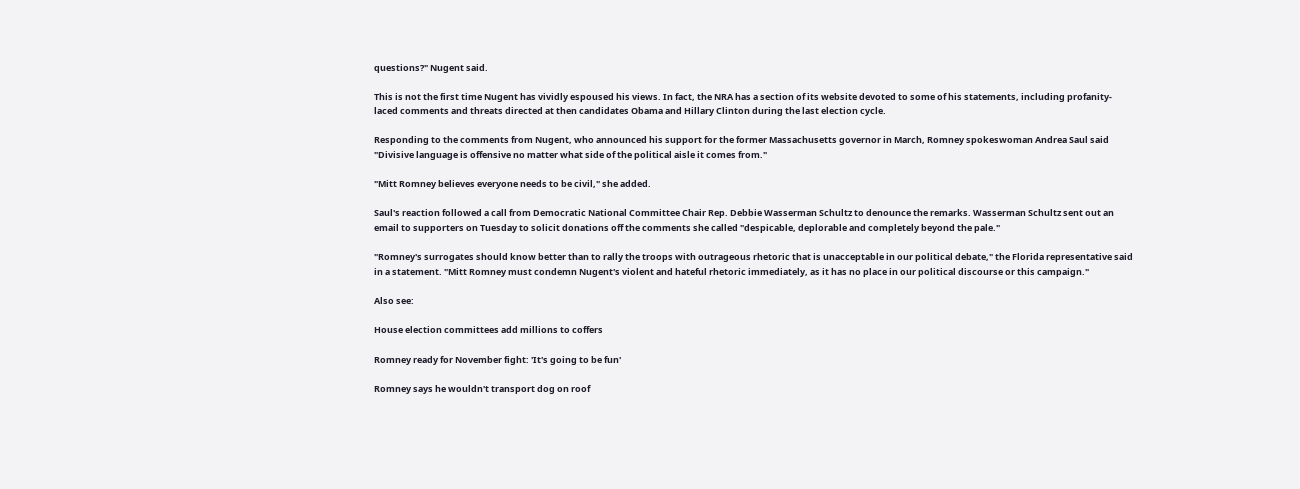questions?" Nugent said.

This is not the first time Nugent has vividly espoused his views. In fact, the NRA has a section of its website devoted to some of his statements, including profanity-laced comments and threats directed at then candidates Obama and Hillary Clinton during the last election cycle.

Responding to the comments from Nugent, who announced his support for the former Massachusetts governor in March, Romney spokeswoman Andrea Saul said "Divisive language is offensive no matter what side of the political aisle it comes from."

"Mitt Romney believes everyone needs to be civil," she added.

Saul's reaction followed a call from Democratic National Committee Chair Rep. Debbie Wasserman Schultz to denounce the remarks. Wasserman Schultz sent out an email to supporters on Tuesday to solicit donations off the comments she called "despicable, deplorable and completely beyond the pale."

"Romney's surrogates should know better than to rally the troops with outrageous rhetoric that is unacceptable in our political debate," the Florida representative said in a statement. "Mitt Romney must condemn Nugent's violent and hateful rhetoric immediately, as it has no place in our political discourse or this campaign."

Also see:

House election committees add millions to coffers

Romney ready for November fight: 'It's going to be fun'

Romney says he wouldn't transport dog on roof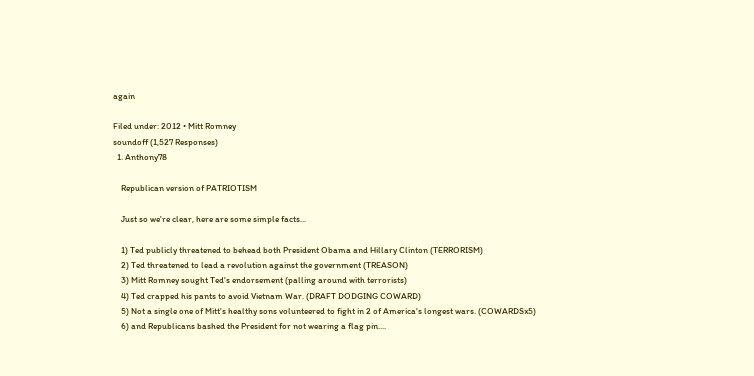again

Filed under: 2012 • Mitt Romney
soundoff (1,527 Responses)
  1. Anthony78

    Republican version of PATRIOTISM

    Just so we're clear, here are some simple facts...

    1) Ted publicly threatened to behead both President Obama and Hillary Clinton (TERRORISM)
    2) Ted threatened to lead a revolution against the government (TREASON)
    3) Mitt Romney sought Ted's endorsement (palling around with terrorists)
    4) Ted crapped his pants to avoid Vietnam War. (DRAFT DODGING COWARD)
    5) Not a single one of Mitt's healthy sons volunteered to fight in 2 of America's longest wars. (COWARDSx5)
    6) and Republicans bashed the President for not wearing a flag pin....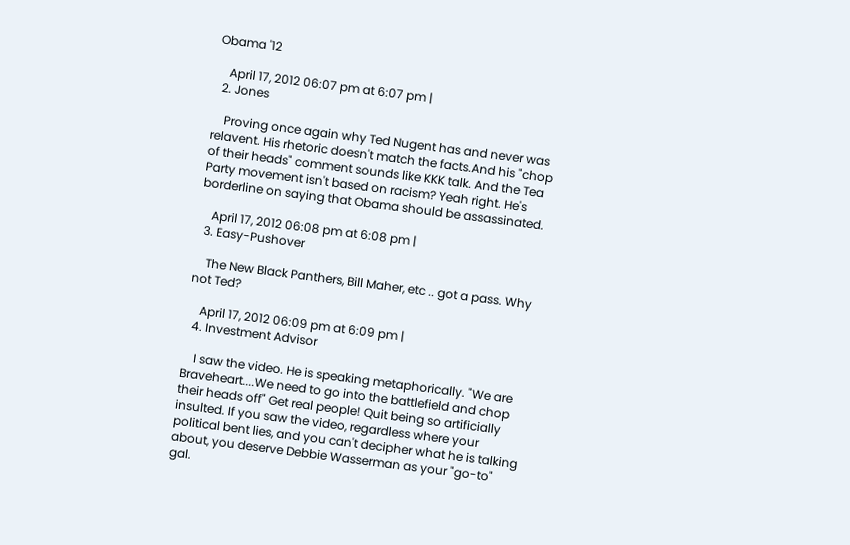Obama '12

    April 17, 2012 06:07 pm at 6:07 pm |
  2. Jones

    Proving once again why Ted Nugent has and never was relavent. His rhetoric doesn't match the facts.And his "chop of their heads" comment sounds like KKK talk. And the Tea Party movement isn't based on racism? Yeah right. He's borderline on saying that Obama should be assassinated.

    April 17, 2012 06:08 pm at 6:08 pm |
  3. Easy-Pushover

    The New Black Panthers, Bill Maher, etc .. got a pass. Why not Ted?

    April 17, 2012 06:09 pm at 6:09 pm |
  4. Investment Advisor

    I saw the video. He is speaking metaphorically. "We are Braveheart....We need to go into the battlefield and chop their heads off" Get real people! Quit being so artificially insulted. If you saw the video, regardless where your political bent lies, and you can't decipher what he is talking about, you deserve Debbie Wasserman as your "go-to" gal.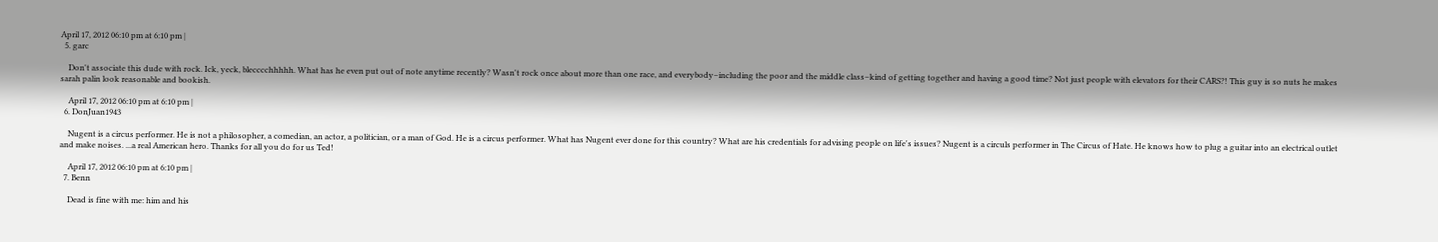April 17, 2012 06:10 pm at 6:10 pm |
  5. garc

    Don't associate this dude with rock. Ick, yeck, blecccchhhhh. What has he even put out of note anytime recently? Wasn't rock once about more than one race, and everybody–including the poor and the middle class–kind of getting together and having a good time? Not just people with elevators for their CARS?! This guy is so nuts he makes sarah palin look reasonable and bookish.

    April 17, 2012 06:10 pm at 6:10 pm |
  6. DonJuan1943

    Nugent is a circus performer. He is not a philosopher, a comedian, an actor, a politician, or a man of God. He is a circus performer. What has Nugent ever done for this country? What are his credentials for advising people on life's issues? Nugent is a circuls performer in The Circus of Hate. He knows how to plug a guitar into an electrical outlet and make noises. ...a real American hero. Thanks for all you do for us Ted!

    April 17, 2012 06:10 pm at 6:10 pm |
  7. Benn

    Dead is fine with me: him and his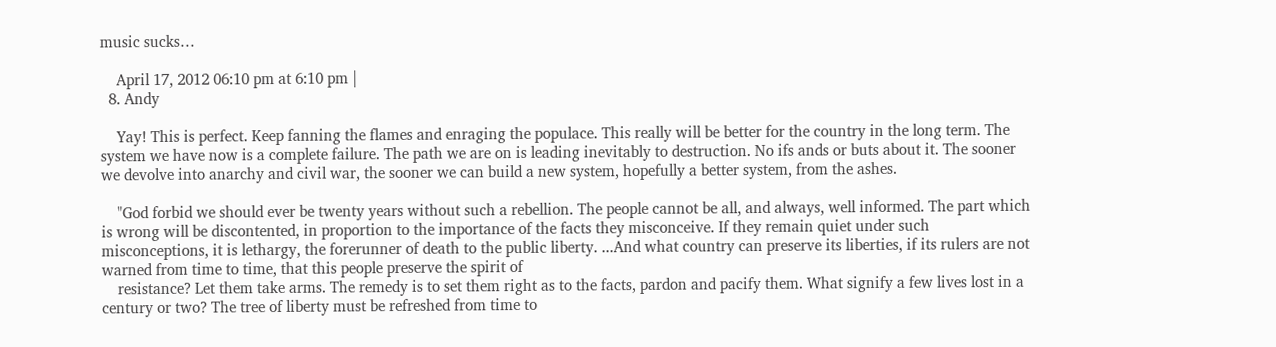music sucks…

    April 17, 2012 06:10 pm at 6:10 pm |
  8. Andy

    Yay! This is perfect. Keep fanning the flames and enraging the populace. This really will be better for the country in the long term. The system we have now is a complete failure. The path we are on is leading inevitably to destruction. No ifs ands or buts about it. The sooner we devolve into anarchy and civil war, the sooner we can build a new system, hopefully a better system, from the ashes.

    "God forbid we should ever be twenty years without such a rebellion. The people cannot be all, and always, well informed. The part which is wrong will be discontented, in proportion to the importance of the facts they misconceive. If they remain quiet under such misconceptions, it is lethargy, the forerunner of death to the public liberty. ...And what country can preserve its liberties, if its rulers are not warned from time to time, that this people preserve the spirit of
    resistance? Let them take arms. The remedy is to set them right as to the facts, pardon and pacify them. What signify a few lives lost in a century or two? The tree of liberty must be refreshed from time to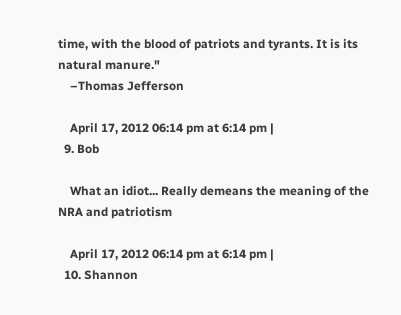time, with the blood of patriots and tyrants. It is its natural manure."
    –Thomas Jefferson

    April 17, 2012 06:14 pm at 6:14 pm |
  9. Bob

    What an idiot... Really demeans the meaning of the NRA and patriotism

    April 17, 2012 06:14 pm at 6:14 pm |
  10. Shannon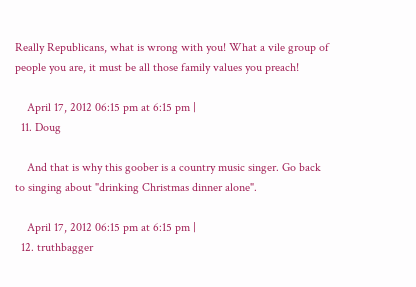Really Republicans, what is wrong with you! What a vile group of people you are, it must be all those family values you preach!

    April 17, 2012 06:15 pm at 6:15 pm |
  11. Doug

    And that is why this goober is a country music singer. Go back to singing about "drinking Christmas dinner alone".

    April 17, 2012 06:15 pm at 6:15 pm |
  12. truthbagger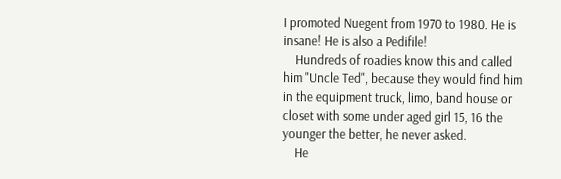I promoted Nuegent from 1970 to 1980. He is insane! He is also a Pedifile!
    Hundreds of roadies know this and called him "Uncle Ted", because they would find him in the equipment truck, limo, band house or closet with some under aged girl 15, 16 the younger the better, he never asked.
    He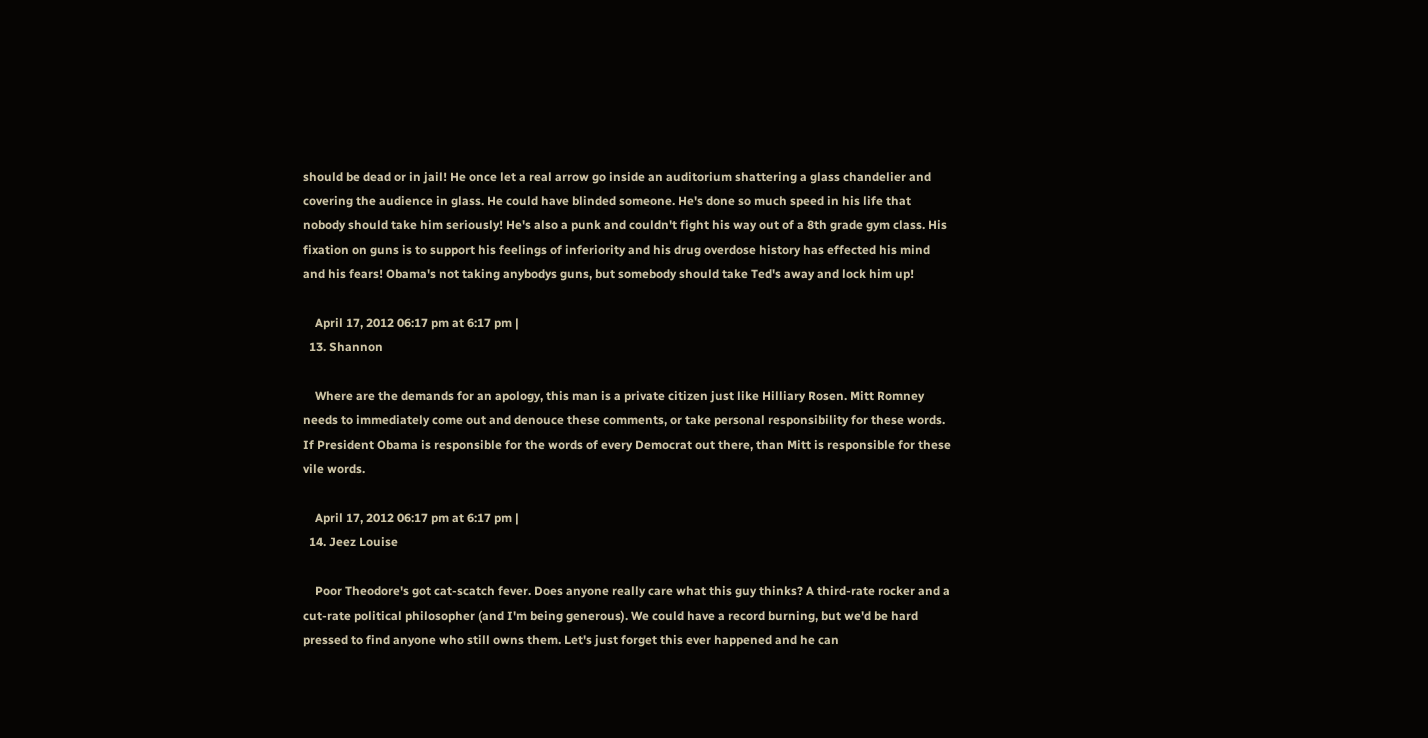should be dead or in jail! He once let a real arrow go inside an auditorium shattering a glass chandelier and covering the audience in glass. He could have blinded someone. He's done so much speed in his life that nobody should take him seriously! He's also a punk and couldn't fight his way out of a 8th grade gym class. His fixation on guns is to support his feelings of inferiority and his drug overdose history has effected his mind and his fears! Obama's not taking anybodys guns, but somebody should take Ted's away and lock him up!

    April 17, 2012 06:17 pm at 6:17 pm |
  13. Shannon

    Where are the demands for an apology, this man is a private citizen just like Hilliary Rosen. Mitt Romney needs to immediately come out and denouce these comments, or take personal responsibility for these words. If President Obama is responsible for the words of every Democrat out there, than Mitt is responsible for these vile words.

    April 17, 2012 06:17 pm at 6:17 pm |
  14. Jeez Louise

    Poor Theodore's got cat-scatch fever. Does anyone really care what this guy thinks? A third-rate rocker and a cut-rate political philosopher (and I'm being generous). We could have a record burning, but we'd be hard pressed to find anyone who still owns them. Let's just forget this ever happened and he can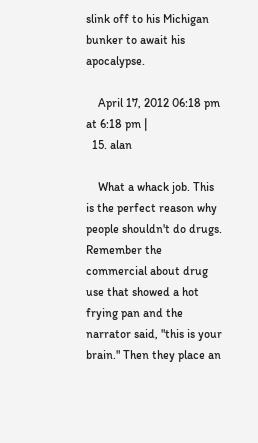slink off to his Michigan bunker to await his apocalypse.

    April 17, 2012 06:18 pm at 6:18 pm |
  15. alan

    What a whack job. This is the perfect reason why people shouldn't do drugs. Remember the commercial about drug use that showed a hot frying pan and the narrator said, "this is your brain." Then they place an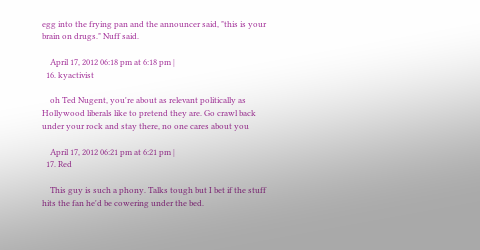egg into the frying pan and the announcer said, "this is your brain on drugs." Nuff said.

    April 17, 2012 06:18 pm at 6:18 pm |
  16. kyactivist

    oh Ted Nugent, you're about as relevant politically as Hollywood liberals like to pretend they are. Go crawl back under your rock and stay there, no one cares about you

    April 17, 2012 06:21 pm at 6:21 pm |
  17. Red

    This guy is such a phony. Talks tough but I bet if the stuff hits the fan he'd be cowering under the bed.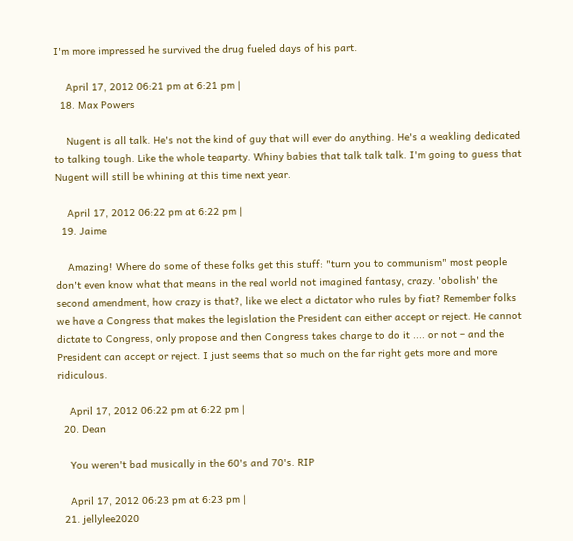I'm more impressed he survived the drug fueled days of his part.

    April 17, 2012 06:21 pm at 6:21 pm |
  18. Max Powers

    Nugent is all talk. He's not the kind of guy that will ever do anything. He's a weakling dedicated to talking tough. Like the whole teaparty. Whiny babies that talk talk talk. I'm going to guess that Nugent will still be whining at this time next year.

    April 17, 2012 06:22 pm at 6:22 pm |
  19. Jaime

    Amazing! Where do some of these folks get this stuff: "turn you to communism" most people don't even know what that means in the real world not imagined fantasy, crazy. 'obolish' the second amendment, how crazy is that?, like we elect a dictator who rules by fiat? Remember folks we have a Congress that makes the legislation the President can either accept or reject. He cannot dictate to Congress, only propose and then Congress takes charge to do it .... or not – and the President can accept or reject. I just seems that so much on the far right gets more and more ridiculous.

    April 17, 2012 06:22 pm at 6:22 pm |
  20. Dean

    You weren't bad musically in the 60's and 70's. RIP

    April 17, 2012 06:23 pm at 6:23 pm |
  21. jellylee2020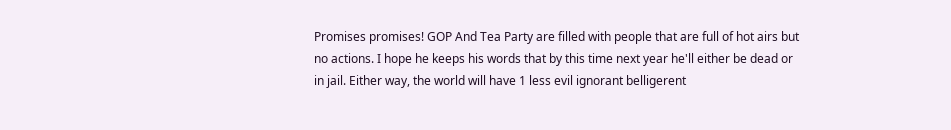Promises promises! GOP And Tea Party are filled with people that are full of hot airs but no actions. I hope he keeps his words that by this time next year he'll either be dead or in jail. Either way, the world will have 1 less evil ignorant belligerent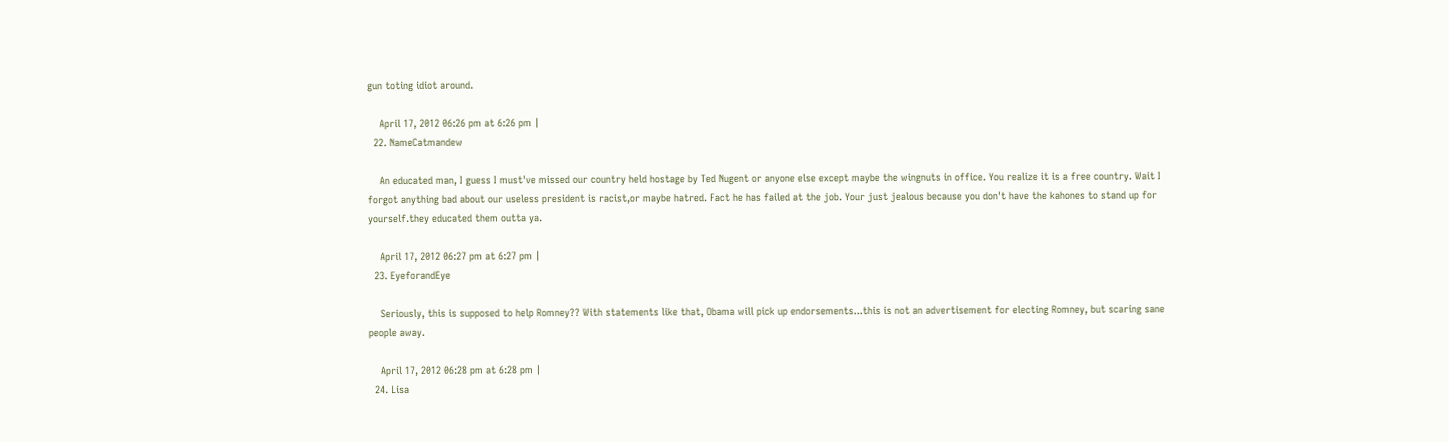gun toting idiot around.

    April 17, 2012 06:26 pm at 6:26 pm |
  22. NameCatmandew

    An educated man, I guess I must've missed our country held hostage by Ted Nugent or anyone else except maybe the wingnuts in office. You realize it is a free country. Wait I forgot anything bad about our useless president is racist,or maybe hatred. Fact he has failed at the job. Your just jealous because you don't have the kahones to stand up for yourself.they educated them outta ya.

    April 17, 2012 06:27 pm at 6:27 pm |
  23. EyeforandEye

    Seriously, this is supposed to help Romney?? With statements like that, Obama will pick up endorsements...this is not an advertisement for electing Romney, but scaring sane people away.

    April 17, 2012 06:28 pm at 6:28 pm |
  24. Lisa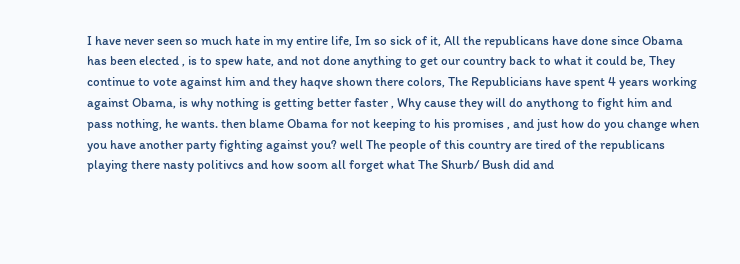I have never seen so much hate in my entire life, Im so sick of it, All the republicans have done since Obama has been elected , is to spew hate, and not done anything to get our country back to what it could be, They continue to vote against him and they haqve shown there colors, The Republicians have spent 4 years working against Obama, is why nothing is getting better faster , Why cause they will do anythong to fight him and pass nothing, he wants. then blame Obama for not keeping to his promises , and just how do you change when you have another party fighting against you? well The people of this country are tired of the republicans playing there nasty politivcs and how soom all forget what The Shurb/ Bush did and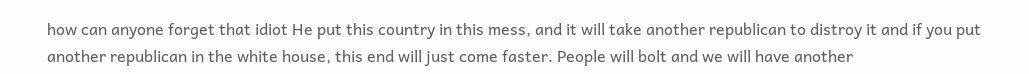how can anyone forget that idiot He put this country in this mess, and it will take another republican to distroy it and if you put another republican in the white house, this end will just come faster. People will bolt and we will have another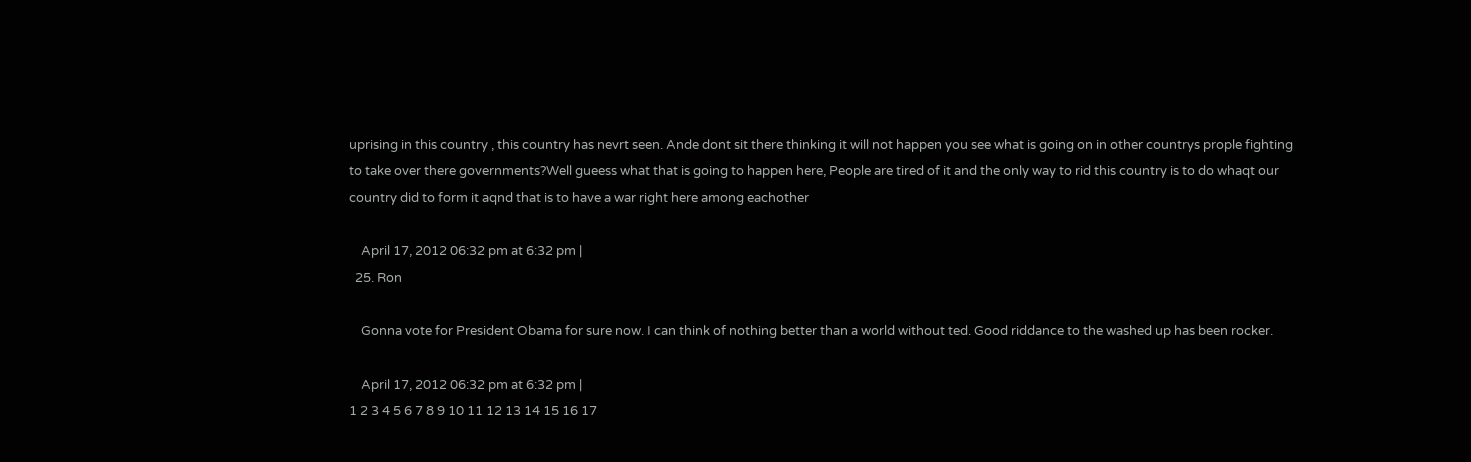uprising in this country , this country has nevrt seen. Ande dont sit there thinking it will not happen you see what is going on in other countrys prople fighting to take over there governments?Well gueess what that is going to happen here, People are tired of it and the only way to rid this country is to do whaqt our country did to form it aqnd that is to have a war right here among eachother

    April 17, 2012 06:32 pm at 6:32 pm |
  25. Ron

    Gonna vote for President Obama for sure now. I can think of nothing better than a world without ted. Good riddance to the washed up has been rocker.

    April 17, 2012 06:32 pm at 6:32 pm |
1 2 3 4 5 6 7 8 9 10 11 12 13 14 15 16 17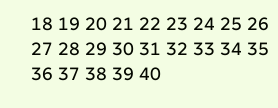18 19 20 21 22 23 24 25 26 27 28 29 30 31 32 33 34 35 36 37 38 39 40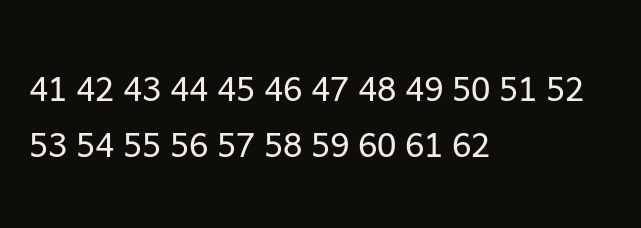41 42 43 44 45 46 47 48 49 50 51 52 53 54 55 56 57 58 59 60 61 62